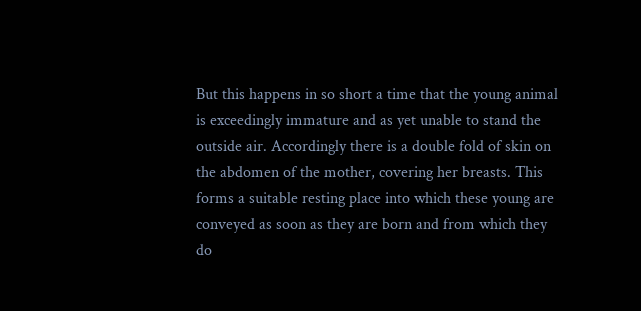But this happens in so short a time that the young animal is exceedingly immature and as yet unable to stand the outside air. Accordingly there is a double fold of skin on the abdomen of the mother, covering her breasts. This forms a suitable resting place into which these young are conveyed as soon as they are born and from which they do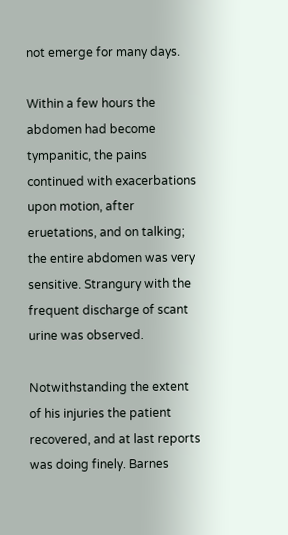not emerge for many days.

Within a few hours the abdomen had become tympanitic, the pains continued with exacerbations upon motion, after eruetations, and on talking; the entire abdomen was very sensitive. Strangury with the frequent discharge of scant urine was observed.

Notwithstanding the extent of his injuries the patient recovered, and at last reports was doing finely. Barnes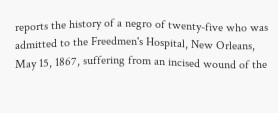reports the history of a negro of twenty-five who was admitted to the Freedmen's Hospital, New Orleans, May 15, 1867, suffering from an incised wound of the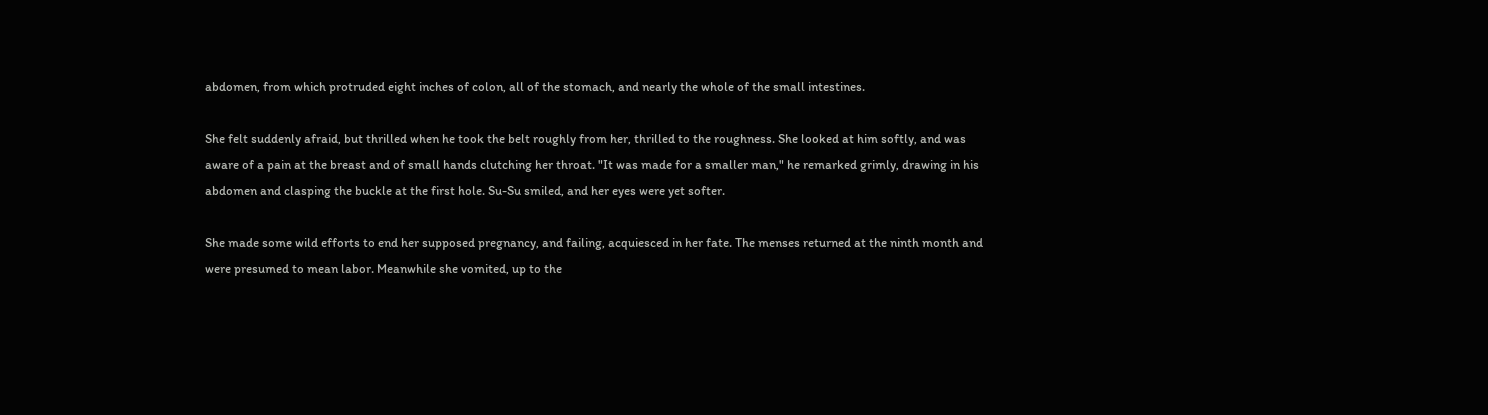abdomen, from which protruded eight inches of colon, all of the stomach, and nearly the whole of the small intestines.

She felt suddenly afraid, but thrilled when he took the belt roughly from her, thrilled to the roughness. She looked at him softly, and was aware of a pain at the breast and of small hands clutching her throat. "It was made for a smaller man," he remarked grimly, drawing in his abdomen and clasping the buckle at the first hole. Su-Su smiled, and her eyes were yet softer.

She made some wild efforts to end her supposed pregnancy, and failing, acquiesced in her fate. The menses returned at the ninth month and were presumed to mean labor. Meanwhile she vomited, up to the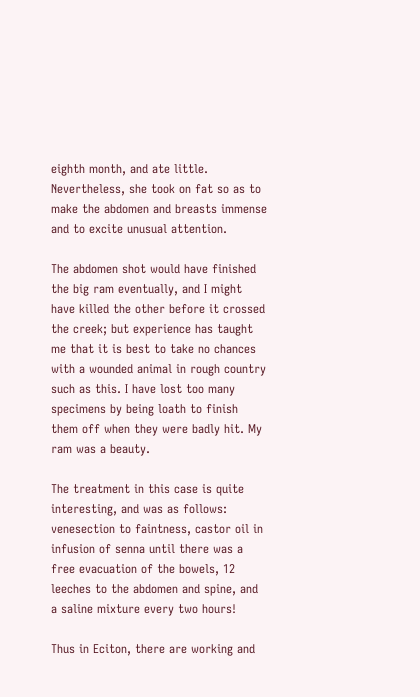eighth month, and ate little. Nevertheless, she took on fat so as to make the abdomen and breasts immense and to excite unusual attention.

The abdomen shot would have finished the big ram eventually, and I might have killed the other before it crossed the creek; but experience has taught me that it is best to take no chances with a wounded animal in rough country such as this. I have lost too many specimens by being loath to finish them off when they were badly hit. My ram was a beauty.

The treatment in this case is quite interesting, and was as follows: venesection to faintness, castor oil in infusion of senna until there was a free evacuation of the bowels, 12 leeches to the abdomen and spine, and a saline mixture every two hours!

Thus in Eciton, there are working and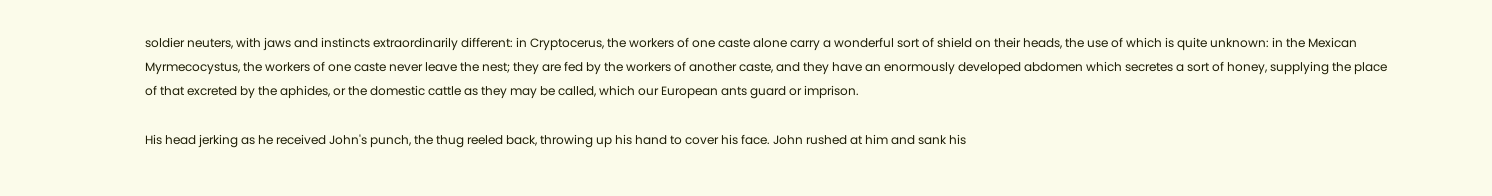soldier neuters, with jaws and instincts extraordinarily different: in Cryptocerus, the workers of one caste alone carry a wonderful sort of shield on their heads, the use of which is quite unknown: in the Mexican Myrmecocystus, the workers of one caste never leave the nest; they are fed by the workers of another caste, and they have an enormously developed abdomen which secretes a sort of honey, supplying the place of that excreted by the aphides, or the domestic cattle as they may be called, which our European ants guard or imprison.

His head jerking as he received John's punch, the thug reeled back, throwing up his hand to cover his face. John rushed at him and sank his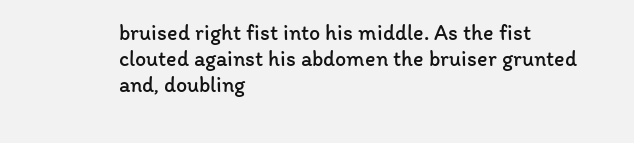bruised right fist into his middle. As the fist clouted against his abdomen the bruiser grunted and, doubling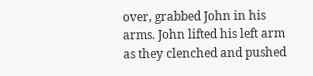over, grabbed John in his arms. John lifted his left arm as they clenched and pushed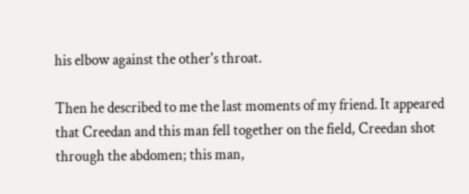his elbow against the other's throat.

Then he described to me the last moments of my friend. It appeared that Creedan and this man fell together on the field, Creedan shot through the abdomen; this man,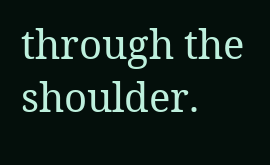through the shoulder.